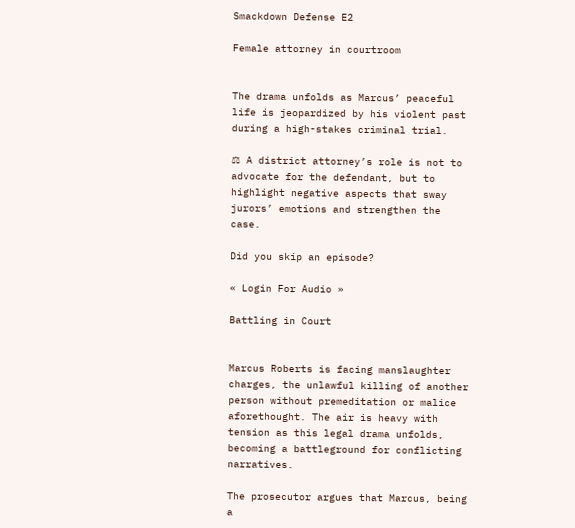Smackdown Defense E2

Female attorney in courtroom


The drama unfolds as Marcus’ peaceful life is jeopardized by his violent past during a high-stakes criminal trial.

⚖ A district attorney’s role is not to advocate for the defendant, but to highlight negative aspects that sway jurors’ emotions and strengthen the case.

Did you skip an episode?

« Login For Audio »

Battling in Court


Marcus Roberts is facing manslaughter charges, the unlawful killing of another person without premeditation or malice aforethought. The air is heavy with tension as this legal drama unfolds, becoming a battleground for conflicting narratives.

The prosecutor argues that Marcus, being a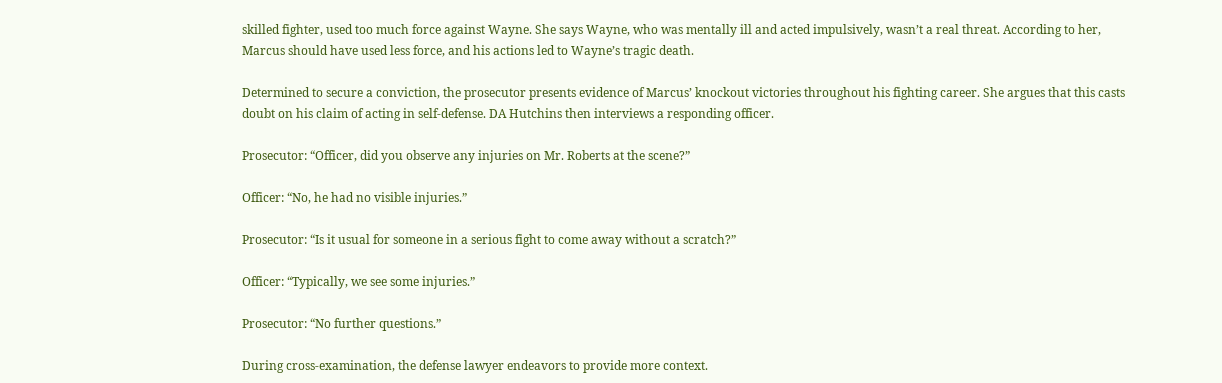skilled fighter, used too much force against Wayne. She says Wayne, who was mentally ill and acted impulsively, wasn’t a real threat. According to her, Marcus should have used less force, and his actions led to Wayne’s tragic death.

Determined to secure a conviction, the prosecutor presents evidence of Marcus’ knockout victories throughout his fighting career. She argues that this casts doubt on his claim of acting in self-defense. DA Hutchins then interviews a responding officer.

Prosecutor: “Officer, did you observe any injuries on Mr. Roberts at the scene?”

Officer: “No, he had no visible injuries.”

Prosecutor: “Is it usual for someone in a serious fight to come away without a scratch?”

Officer: “Typically, we see some injuries.”

Prosecutor: “No further questions.”

During cross-examination, the defense lawyer endeavors to provide more context.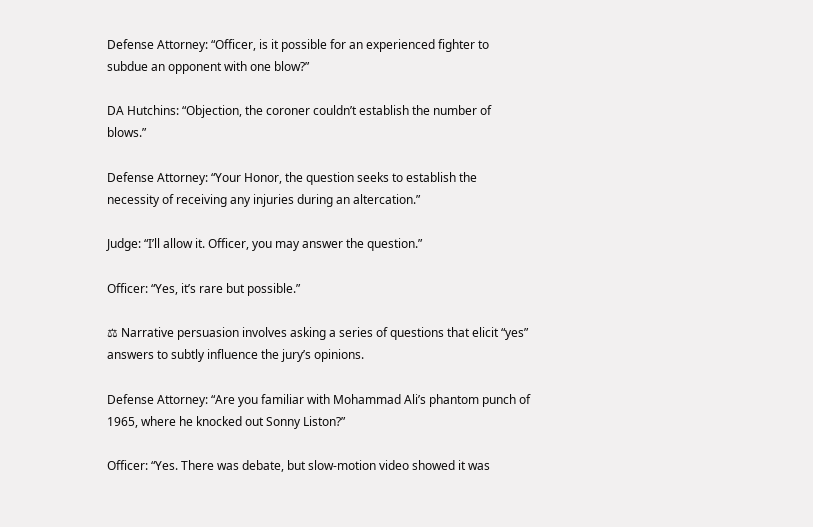Defense Attorney: “Officer, is it possible for an experienced fighter to subdue an opponent with one blow?”

DA Hutchins: “Objection, the coroner couldn’t establish the number of blows.”

Defense Attorney: “Your Honor, the question seeks to establish the necessity of receiving any injuries during an altercation.”

Judge: “I’ll allow it. Officer, you may answer the question.”

Officer: “Yes, it’s rare but possible.”

⚖ Narrative persuasion involves asking a series of questions that elicit “yes” answers to subtly influence the jury’s opinions.

Defense Attorney: “Are you familiar with Mohammad Ali’s phantom punch of 1965, where he knocked out Sonny Liston?”

Officer: “Yes. There was debate, but slow-motion video showed it was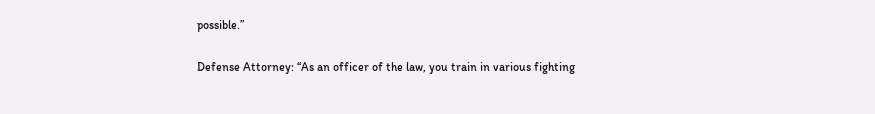possible.”

Defense Attorney: “As an officer of the law, you train in various fighting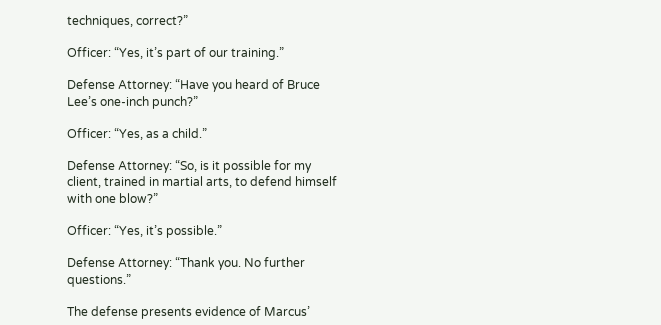techniques, correct?”

Officer: “Yes, it’s part of our training.”

Defense Attorney: “Have you heard of Bruce Lee’s one-inch punch?”

Officer: “Yes, as a child.”

Defense Attorney: “So, is it possible for my client, trained in martial arts, to defend himself with one blow?”

Officer: “Yes, it’s possible.”

Defense Attorney: “Thank you. No further questions.”

The defense presents evidence of Marcus’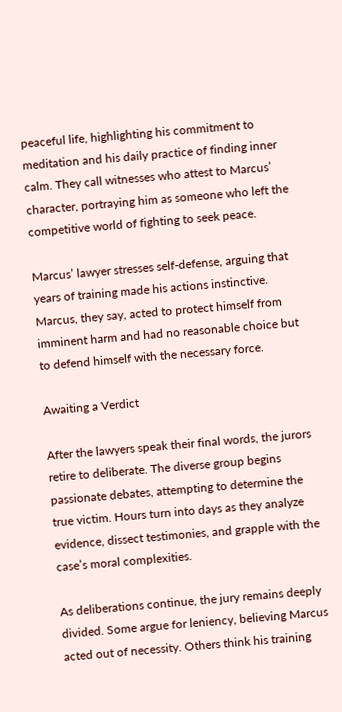peaceful life, highlighting his commitment to meditation and his daily practice of finding inner calm. They call witnesses who attest to Marcus’ character, portraying him as someone who left the competitive world of fighting to seek peace.

Marcus’ lawyer stresses self-defense, arguing that years of training made his actions instinctive. Marcus, they say, acted to protect himself from imminent harm and had no reasonable choice but to defend himself with the necessary force.

Awaiting a Verdict

After the lawyers speak their final words, the jurors retire to deliberate. The diverse group begins passionate debates, attempting to determine the true victim. Hours turn into days as they analyze evidence, dissect testimonies, and grapple with the case’s moral complexities.

As deliberations continue, the jury remains deeply divided. Some argue for leniency, believing Marcus acted out of necessity. Others think his training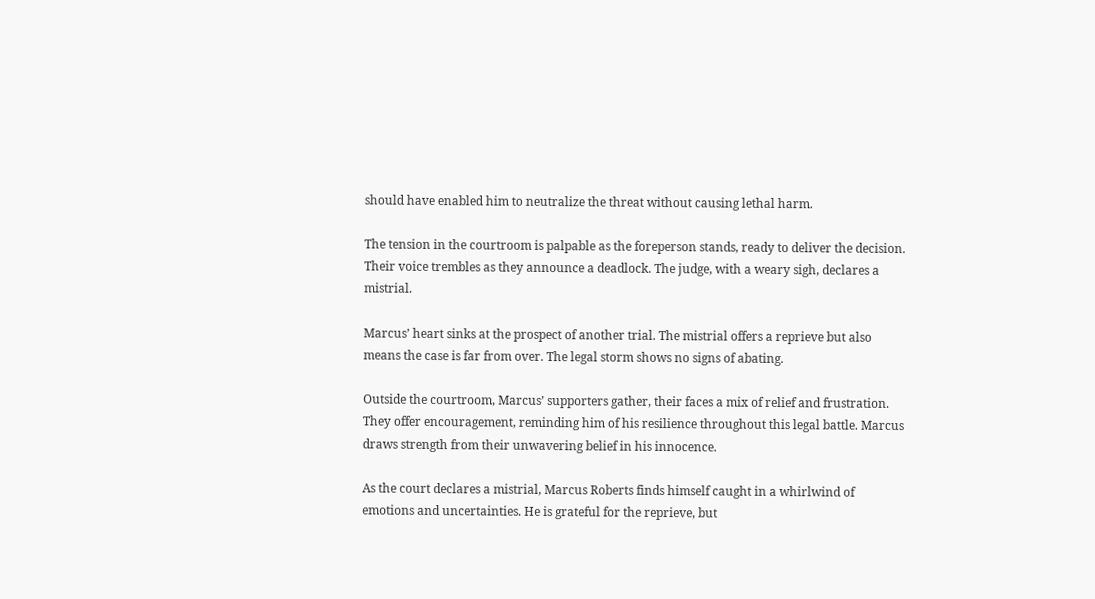should have enabled him to neutralize the threat without causing lethal harm.

The tension in the courtroom is palpable as the foreperson stands, ready to deliver the decision. Their voice trembles as they announce a deadlock. The judge, with a weary sigh, declares a mistrial.

Marcus’ heart sinks at the prospect of another trial. The mistrial offers a reprieve but also means the case is far from over. The legal storm shows no signs of abating.

Outside the courtroom, Marcus’ supporters gather, their faces a mix of relief and frustration. They offer encouragement, reminding him of his resilience throughout this legal battle. Marcus draws strength from their unwavering belief in his innocence.

As the court declares a mistrial, Marcus Roberts finds himself caught in a whirlwind of emotions and uncertainties. He is grateful for the reprieve, but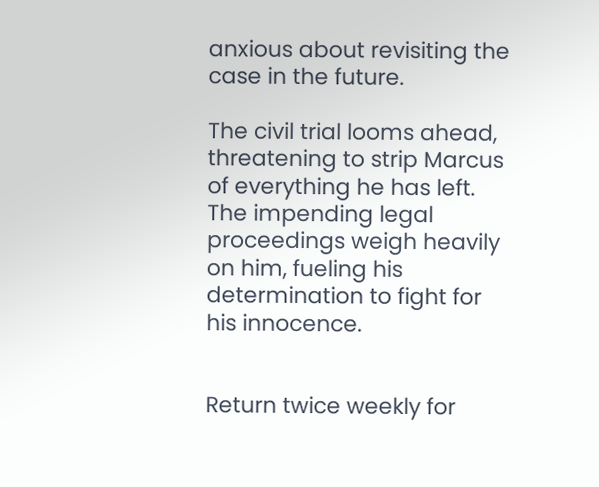anxious about revisiting the case in the future.

The civil trial looms ahead, threatening to strip Marcus of everything he has left. The impending legal proceedings weigh heavily on him, fueling his determination to fight for his innocence.


Return twice weekly for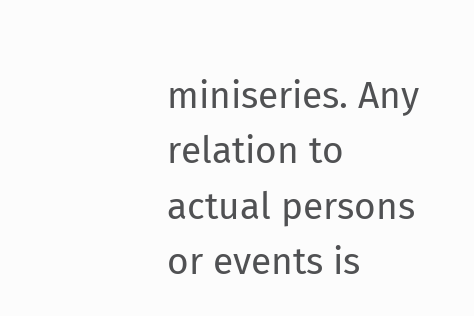miniseries. Any relation to actual persons or events is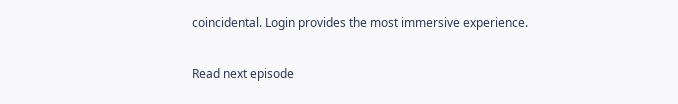coincidental. Login provides the most immersive experience.

Read next episode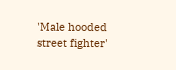'Male hooded street fighter'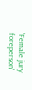'Female jury foreperson'